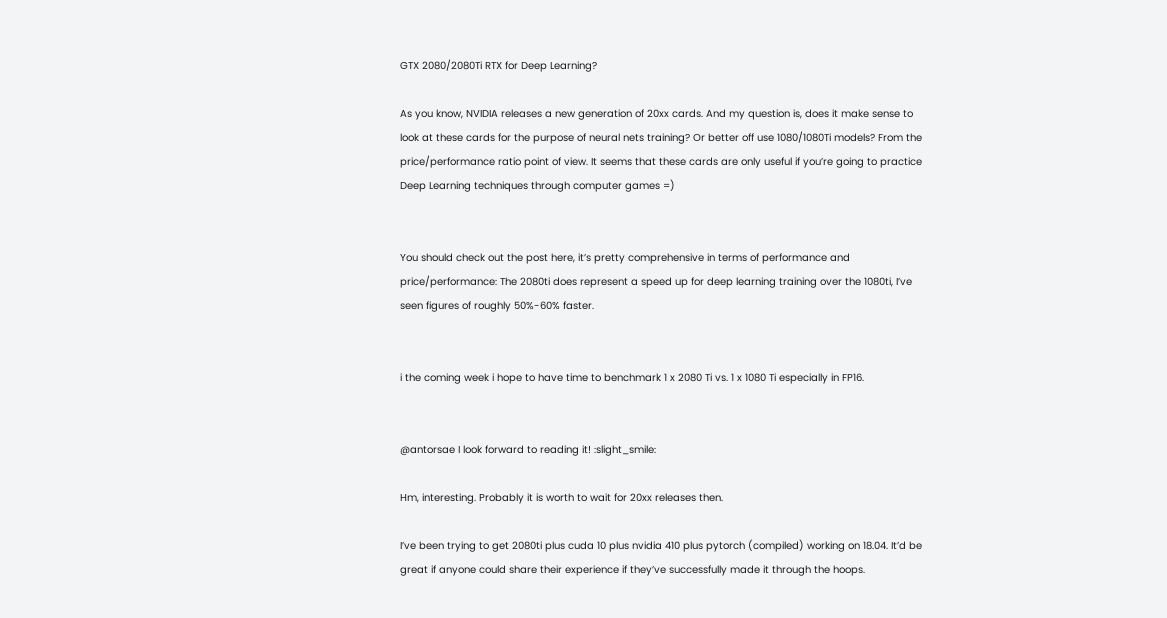GTX 2080/2080Ti RTX for Deep Learning?

As you know, NVIDIA releases a new generation of 20xx cards. And my question is, does it make sense to look at these cards for the purpose of neural nets training? Or better off use 1080/1080Ti models? From the price/performance ratio point of view. It seems that these cards are only useful if you’re going to practice Deep Learning techniques through computer games =)


You should check out the post here, it’s pretty comprehensive in terms of performance and price/performance: The 2080ti does represent a speed up for deep learning training over the 1080ti, I’ve seen figures of roughly 50%-60% faster.


i the coming week i hope to have time to benchmark 1 x 2080 Ti vs. 1 x 1080 Ti especially in FP16.


@antorsae I look forward to reading it! :slight_smile:

Hm, interesting. Probably it is worth to wait for 20xx releases then.

I’ve been trying to get 2080ti plus cuda 10 plus nvidia 410 plus pytorch (compiled) working on 18.04. It’d be great if anyone could share their experience if they’ve successfully made it through the hoops.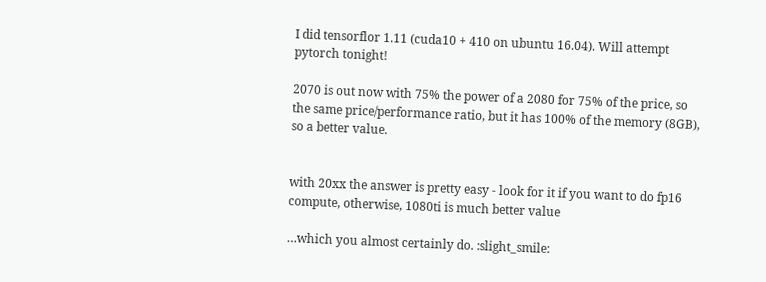I did tensorflor 1.11 (cuda10 + 410 on ubuntu 16.04). Will attempt pytorch tonight!

2070 is out now with 75% the power of a 2080 for 75% of the price, so the same price/performance ratio, but it has 100% of the memory (8GB), so a better value.


with 20xx the answer is pretty easy - look for it if you want to do fp16 compute, otherwise, 1080ti is much better value

…which you almost certainly do. :slight_smile: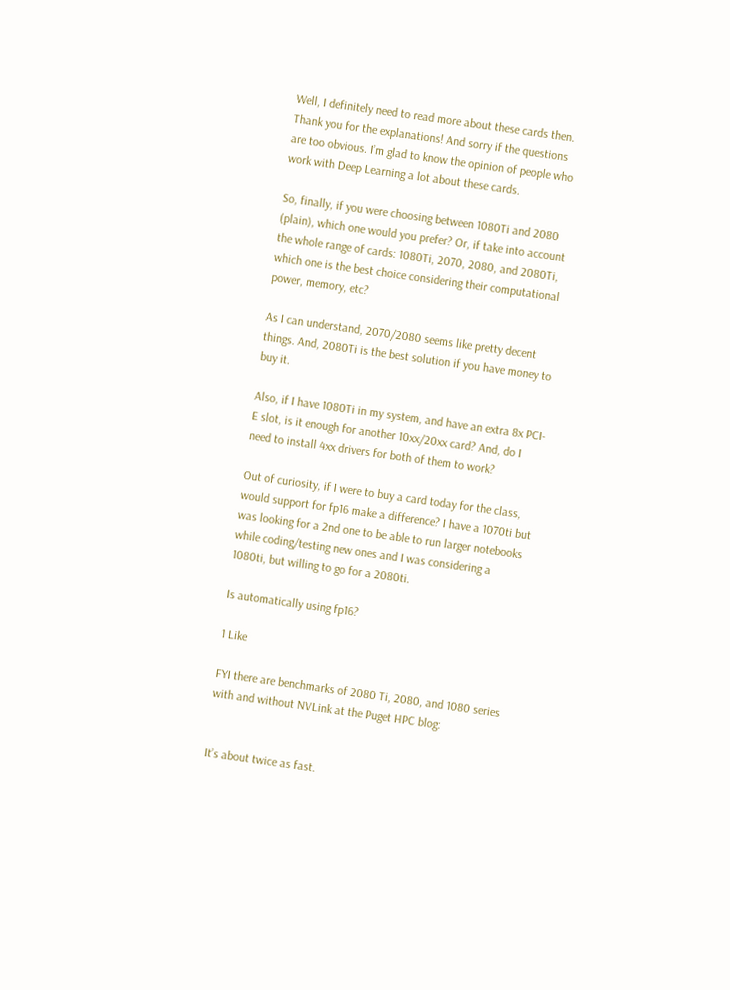Well, I definitely need to read more about these cards then. Thank you for the explanations! And sorry if the questions are too obvious. I’m glad to know the opinion of people who work with Deep Learning a lot about these cards.

So, finally, if you were choosing between 1080Ti and 2080 (plain), which one would you prefer? Or, if take into account the whole range of cards: 1080Ti, 2070, 2080, and 2080Ti, which one is the best choice considering their computational power, memory, etc?

As I can understand, 2070/2080 seems like pretty decent things. And, 2080Ti is the best solution if you have money to buy it.

Also, if I have 1080Ti in my system, and have an extra 8x PCI-E slot, is it enough for another 10xx/20xx card? And, do I need to install 4xx drivers for both of them to work?

Out of curiosity, if I were to buy a card today for the class, would support for fp16 make a difference? I have a 1070ti but was looking for a 2nd one to be able to run larger notebooks while coding/testing new ones and I was considering a 1080ti, but willing to go for a 2080ti.

Is automatically using fp16?

1 Like

FYI there are benchmarks of 2080 Ti, 2080, and 1080 series with and without NVLink at the Puget HPC blog:


It’s about twice as fast.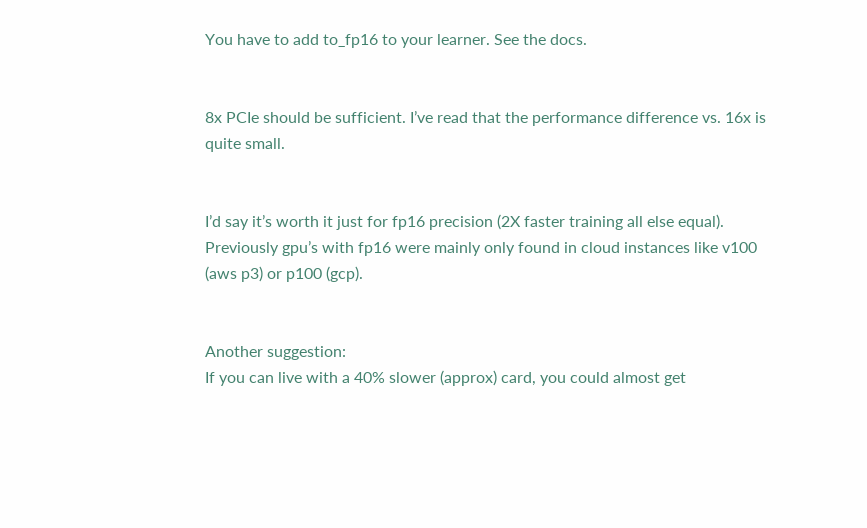You have to add to_fp16 to your learner. See the docs.


8x PCIe should be sufficient. I’ve read that the performance difference vs. 16x is quite small.


I’d say it’s worth it just for fp16 precision (2X faster training all else equal). Previously gpu’s with fp16 were mainly only found in cloud instances like v100 (aws p3) or p100 (gcp).


Another suggestion:
If you can live with a 40% slower (approx) card, you could almost get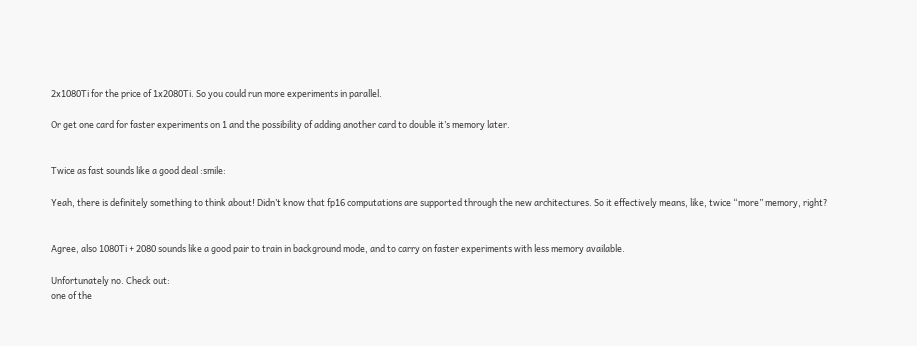2x1080Ti for the price of 1x2080Ti. So you could run more experiments in parallel.

Or get one card for faster experiments on 1 and the possibility of adding another card to double it’s memory later.


Twice as fast sounds like a good deal :smile:

Yeah, there is definitely something to think about! Didn’t know that fp16 computations are supported through the new architectures. So it effectively means, like, twice “more” memory, right?


Agree, also 1080Ti + 2080 sounds like a good pair to train in background mode, and to carry on faster experiments with less memory available.

Unfortunately no. Check out:
one of the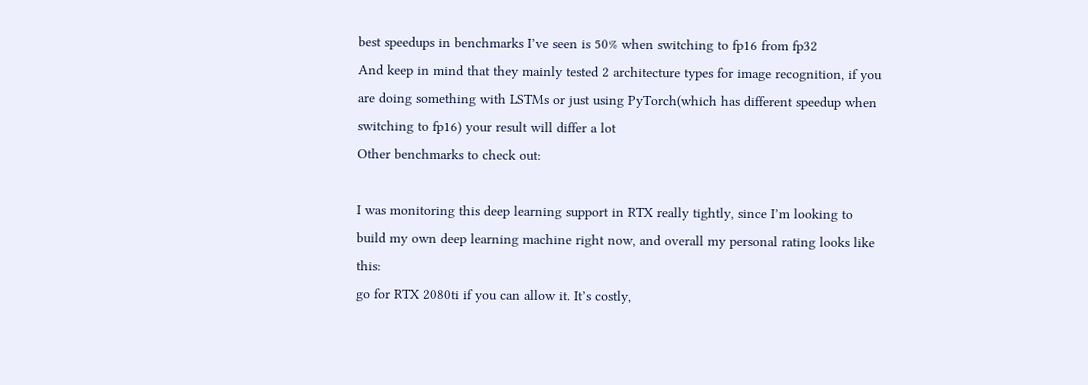best speedups in benchmarks I’ve seen is 50% when switching to fp16 from fp32
And keep in mind that they mainly tested 2 architecture types for image recognition, if you are doing something with LSTMs or just using PyTorch(which has different speedup when switching to fp16) your result will differ a lot
Other benchmarks to check out:

I was monitoring this deep learning support in RTX really tightly, since I’m looking to build my own deep learning machine right now, and overall my personal rating looks like this:
go for RTX 2080ti if you can allow it. It’s costly,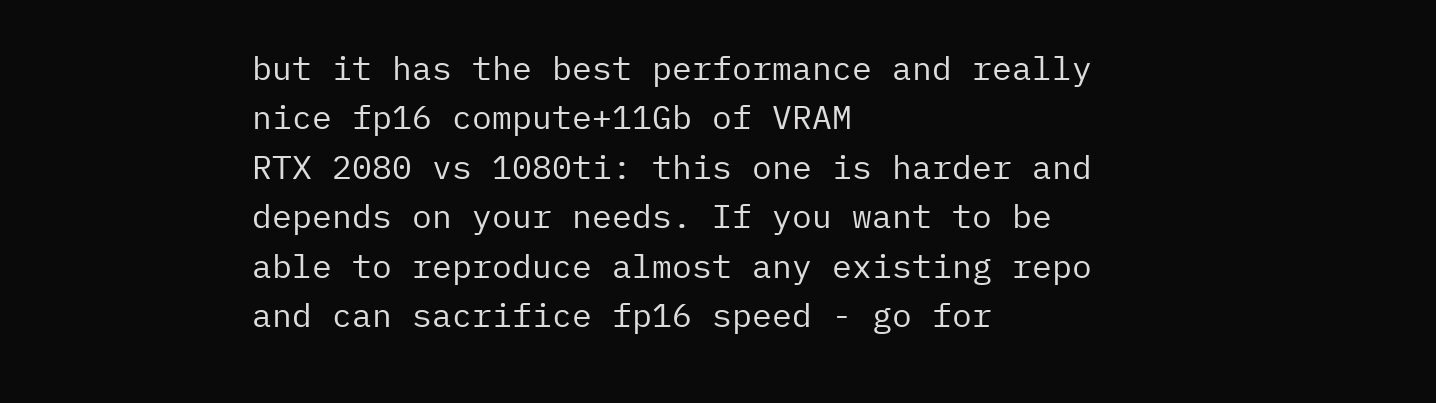but it has the best performance and really nice fp16 compute+11Gb of VRAM
RTX 2080 vs 1080ti: this one is harder and depends on your needs. If you want to be able to reproduce almost any existing repo and can sacrifice fp16 speed - go for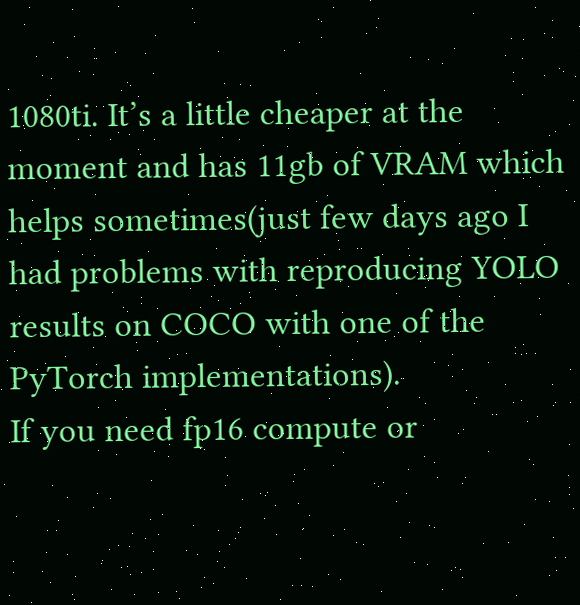1080ti. It’s a little cheaper at the moment and has 11gb of VRAM which helps sometimes(just few days ago I had problems with reproducing YOLO results on COCO with one of the PyTorch implementations).
If you need fp16 compute or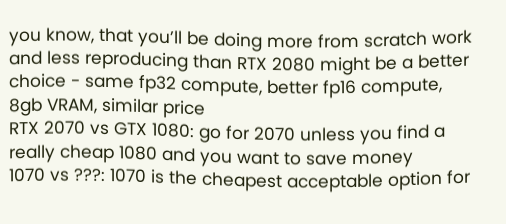you know, that you’ll be doing more from scratch work and less reproducing than RTX 2080 might be a better choice - same fp32 compute, better fp16 compute, 8gb VRAM, similar price
RTX 2070 vs GTX 1080: go for 2070 unless you find a really cheap 1080 and you want to save money
1070 vs ???: 1070 is the cheapest acceptable option for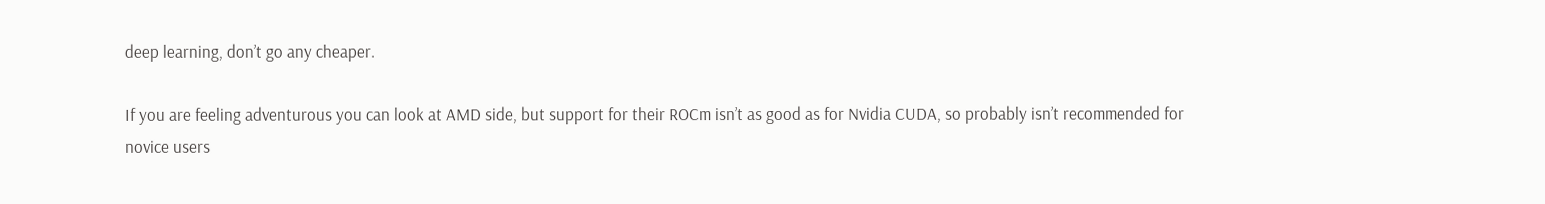deep learning, don’t go any cheaper.

If you are feeling adventurous you can look at AMD side, but support for their ROCm isn’t as good as for Nvidia CUDA, so probably isn’t recommended for novice users